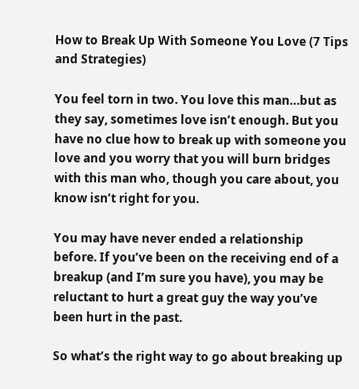How to Break Up With Someone You Love (7 Tips and Strategies)

You feel torn in two. You love this man…but as they say, sometimes love isn’t enough. But you have no clue how to break up with someone you love and you worry that you will burn bridges with this man who, though you care about, you know isn’t right for you.

You may have never ended a relationship before. If you’ve been on the receiving end of a breakup (and I’m sure you have), you may be reluctant to hurt a great guy the way you’ve been hurt in the past.

So what’s the right way to go about breaking up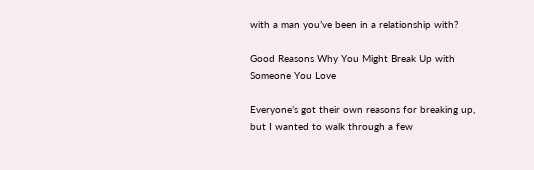with a man you’ve been in a relationship with?

Good Reasons Why You Might Break Up with Someone You Love

Everyone’s got their own reasons for breaking up, but I wanted to walk through a few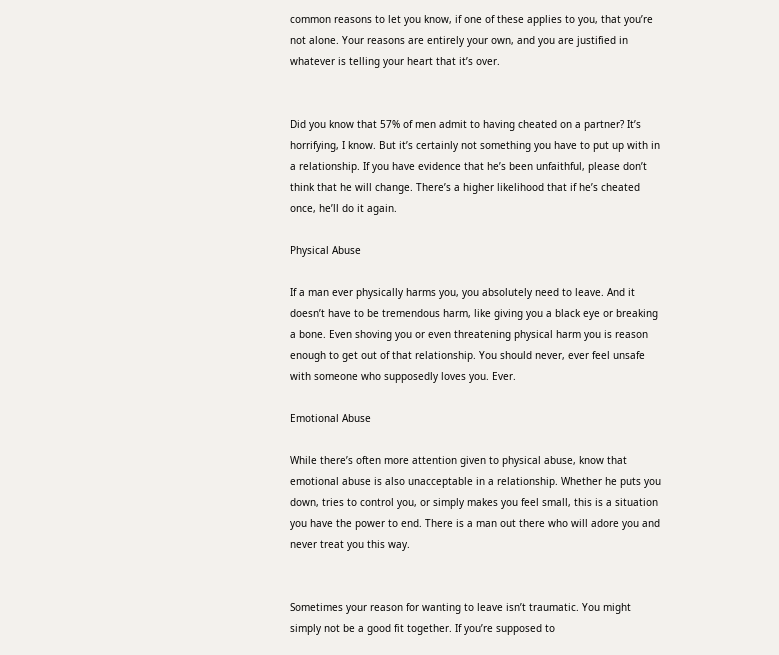common reasons to let you know, if one of these applies to you, that you’re not alone. Your reasons are entirely your own, and you are justified in whatever is telling your heart that it’s over.


Did you know that 57% of men admit to having cheated on a partner? It’s horrifying, I know. But it’s certainly not something you have to put up with in a relationship. If you have evidence that he’s been unfaithful, please don’t think that he will change. There’s a higher likelihood that if he’s cheated once, he’ll do it again.

Physical Abuse

If a man ever physically harms you, you absolutely need to leave. And it doesn’t have to be tremendous harm, like giving you a black eye or breaking a bone. Even shoving you or even threatening physical harm you is reason enough to get out of that relationship. You should never, ever feel unsafe with someone who supposedly loves you. Ever.

Emotional Abuse

While there’s often more attention given to physical abuse, know that emotional abuse is also unacceptable in a relationship. Whether he puts you down, tries to control you, or simply makes you feel small, this is a situation you have the power to end. There is a man out there who will adore you and never treat you this way.


Sometimes your reason for wanting to leave isn’t traumatic. You might simply not be a good fit together. If you’re supposed to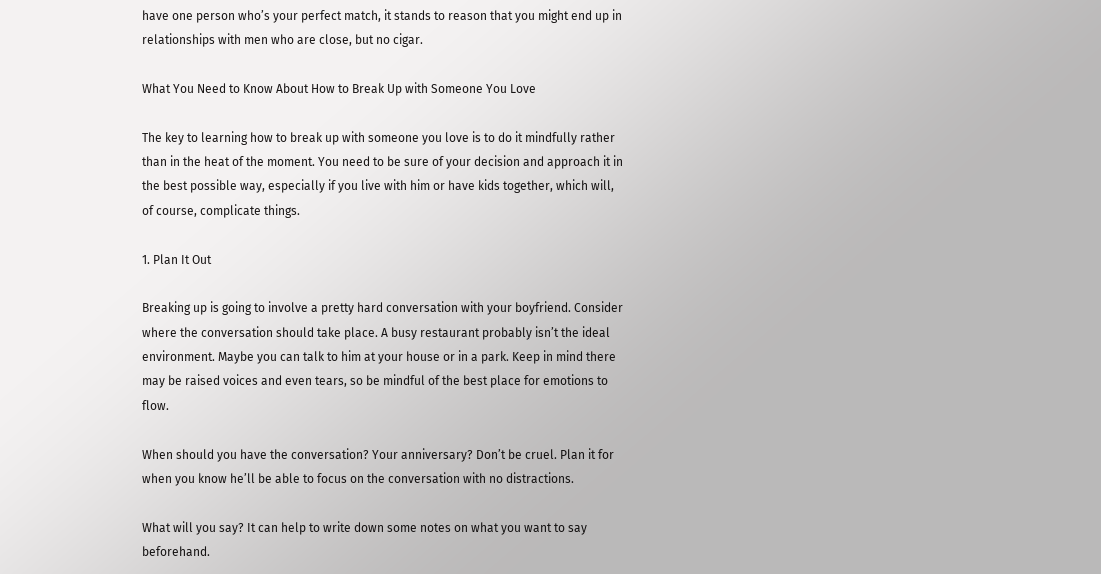have one person who’s your perfect match, it stands to reason that you might end up in relationships with men who are close, but no cigar.

What You Need to Know About How to Break Up with Someone You Love

The key to learning how to break up with someone you love is to do it mindfully rather than in the heat of the moment. You need to be sure of your decision and approach it in the best possible way, especially if you live with him or have kids together, which will, of course, complicate things.

1. Plan It Out

Breaking up is going to involve a pretty hard conversation with your boyfriend. Consider where the conversation should take place. A busy restaurant probably isn’t the ideal environment. Maybe you can talk to him at your house or in a park. Keep in mind there may be raised voices and even tears, so be mindful of the best place for emotions to flow.

When should you have the conversation? Your anniversary? Don’t be cruel. Plan it for when you know he’ll be able to focus on the conversation with no distractions.

What will you say? It can help to write down some notes on what you want to say beforehand.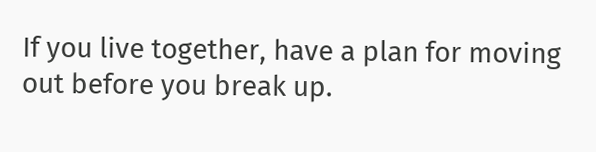If you live together, have a plan for moving out before you break up.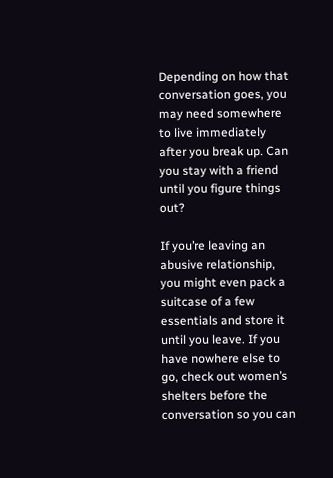Depending on how that conversation goes, you may need somewhere to live immediately after you break up. Can you stay with a friend until you figure things out?

If you’re leaving an abusive relationship, you might even pack a suitcase of a few essentials and store it until you leave. If you have nowhere else to go, check out women’s shelters before the conversation so you can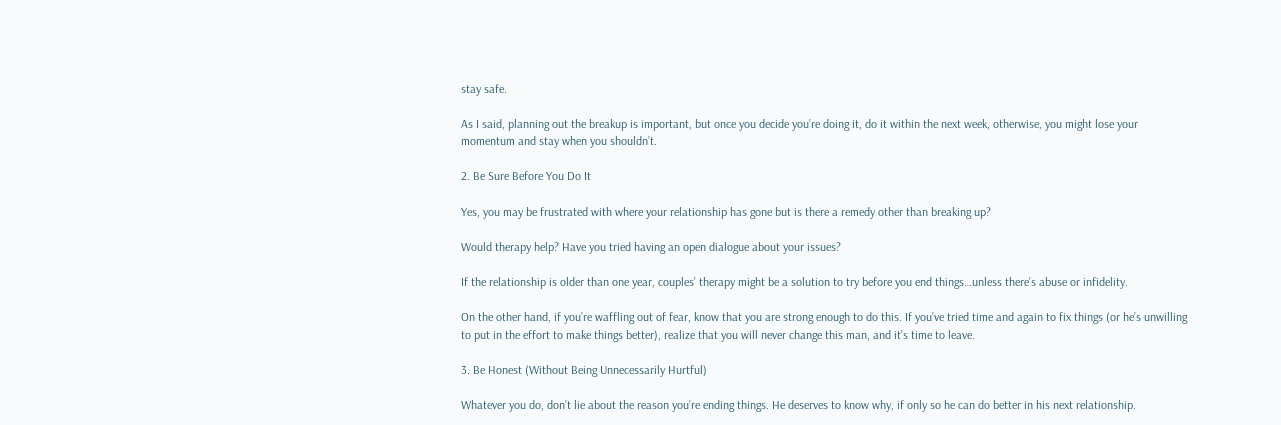stay safe.

As I said, planning out the breakup is important, but once you decide you’re doing it, do it within the next week, otherwise, you might lose your momentum and stay when you shouldn’t.

2. Be Sure Before You Do It

Yes, you may be frustrated with where your relationship has gone but is there a remedy other than breaking up?

Would therapy help? Have you tried having an open dialogue about your issues?

If the relationship is older than one year, couples’ therapy might be a solution to try before you end things…unless there’s abuse or infidelity.

On the other hand, if you’re waffling out of fear, know that you are strong enough to do this. If you’ve tried time and again to fix things (or he’s unwilling to put in the effort to make things better), realize that you will never change this man, and it’s time to leave.

3. Be Honest (Without Being Unnecessarily Hurtful)

Whatever you do, don’t lie about the reason you’re ending things. He deserves to know why, if only so he can do better in his next relationship.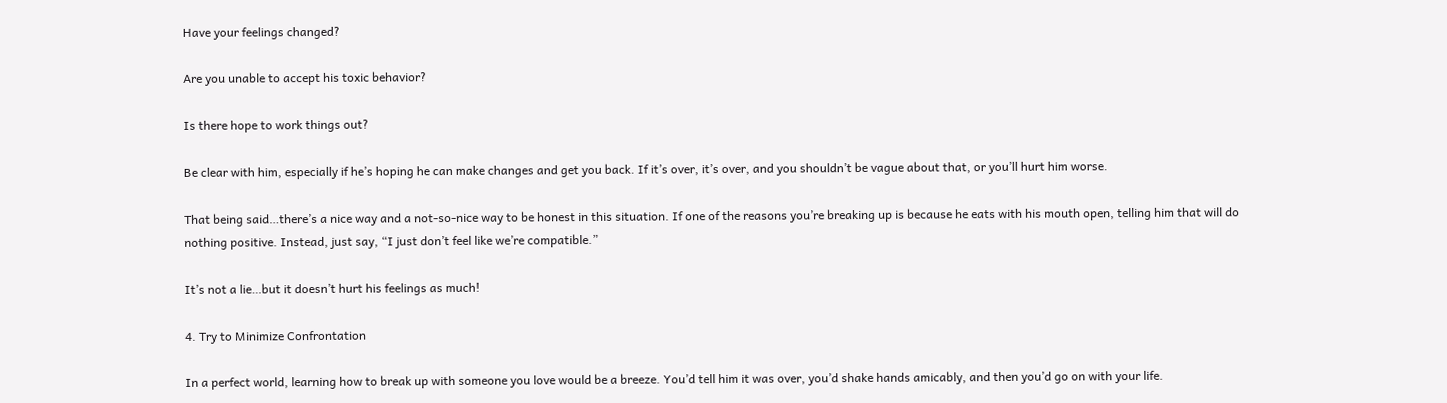Have your feelings changed?

Are you unable to accept his toxic behavior?

Is there hope to work things out?

Be clear with him, especially if he’s hoping he can make changes and get you back. If it’s over, it’s over, and you shouldn’t be vague about that, or you’ll hurt him worse.

That being said…there’s a nice way and a not-so-nice way to be honest in this situation. If one of the reasons you’re breaking up is because he eats with his mouth open, telling him that will do nothing positive. Instead, just say, “I just don’t feel like we’re compatible.”

It’s not a lie…but it doesn’t hurt his feelings as much!

4. Try to Minimize Confrontation

In a perfect world, learning how to break up with someone you love would be a breeze. You’d tell him it was over, you’d shake hands amicably, and then you’d go on with your life.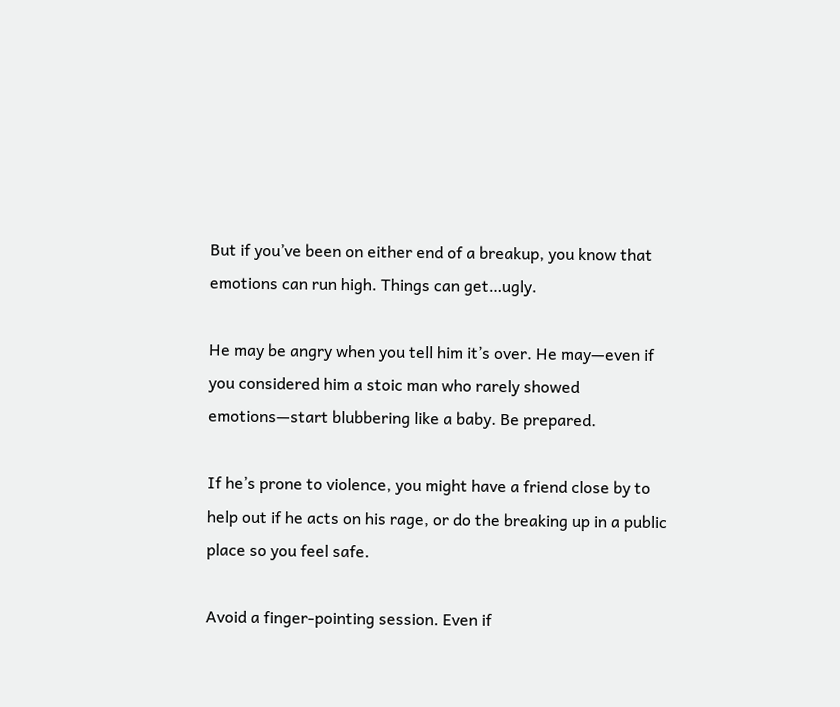But if you’ve been on either end of a breakup, you know that emotions can run high. Things can get…ugly.

He may be angry when you tell him it’s over. He may—even if you considered him a stoic man who rarely showed emotions—start blubbering like a baby. Be prepared.

If he’s prone to violence, you might have a friend close by to help out if he acts on his rage, or do the breaking up in a public place so you feel safe.

Avoid a finger-pointing session. Even if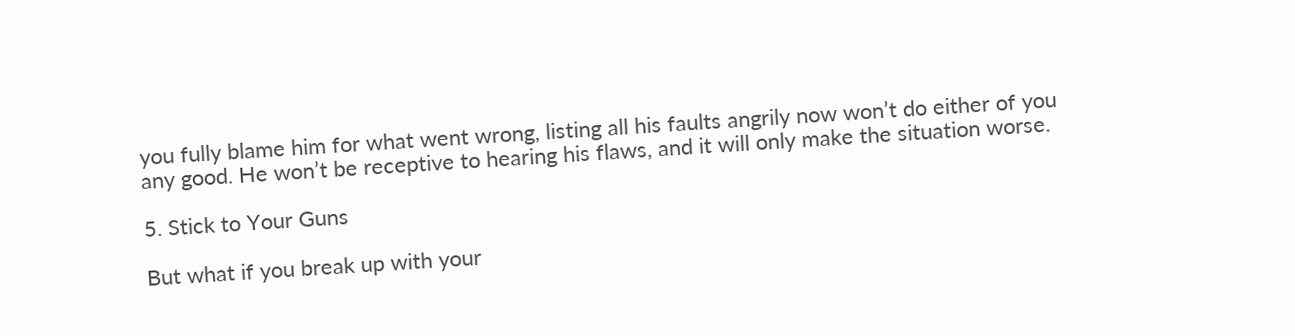you fully blame him for what went wrong, listing all his faults angrily now won’t do either of you any good. He won’t be receptive to hearing his flaws, and it will only make the situation worse.

5. Stick to Your Guns

But what if you break up with your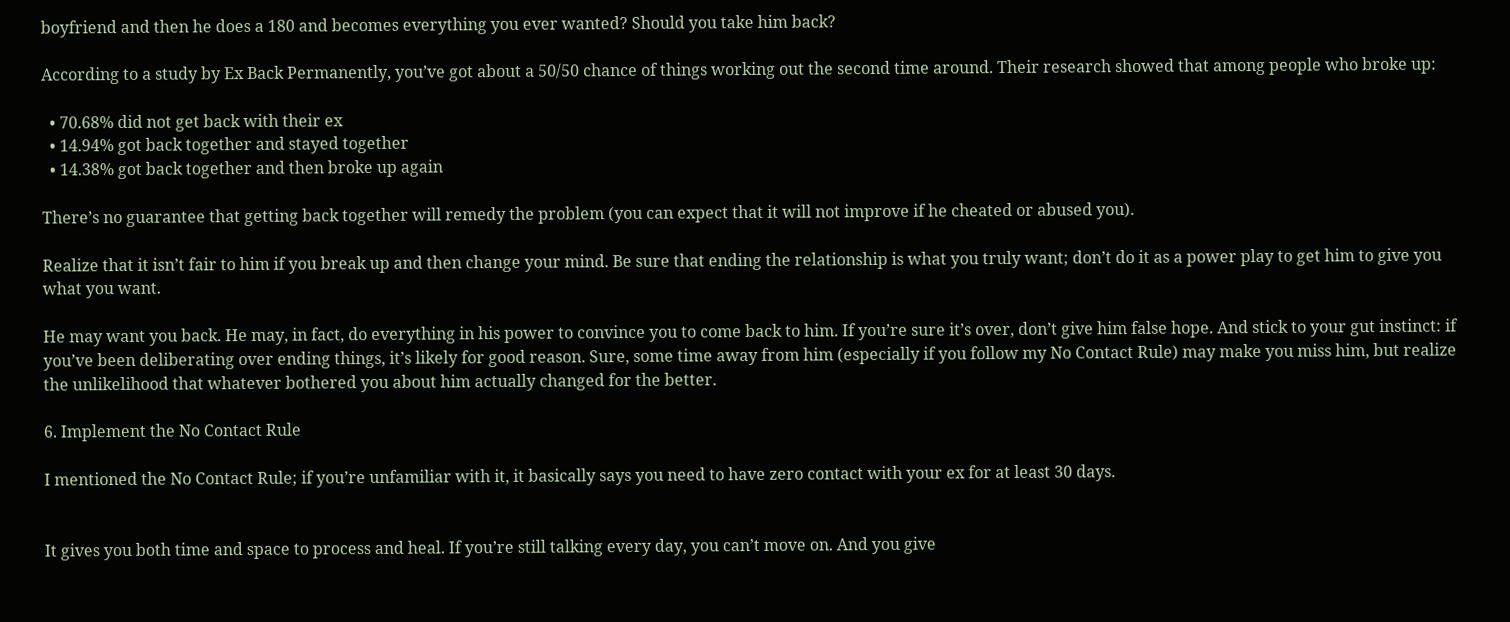boyfriend and then he does a 180 and becomes everything you ever wanted? Should you take him back?

According to a study by Ex Back Permanently, you’ve got about a 50/50 chance of things working out the second time around. Their research showed that among people who broke up:

  • 70.68% did not get back with their ex
  • 14.94% got back together and stayed together
  • 14.38% got back together and then broke up again

There’s no guarantee that getting back together will remedy the problem (you can expect that it will not improve if he cheated or abused you).

Realize that it isn’t fair to him if you break up and then change your mind. Be sure that ending the relationship is what you truly want; don’t do it as a power play to get him to give you what you want.

He may want you back. He may, in fact, do everything in his power to convince you to come back to him. If you’re sure it’s over, don’t give him false hope. And stick to your gut instinct: if you’ve been deliberating over ending things, it’s likely for good reason. Sure, some time away from him (especially if you follow my No Contact Rule) may make you miss him, but realize the unlikelihood that whatever bothered you about him actually changed for the better.

6. Implement the No Contact Rule

I mentioned the No Contact Rule; if you’re unfamiliar with it, it basically says you need to have zero contact with your ex for at least 30 days.


It gives you both time and space to process and heal. If you’re still talking every day, you can’t move on. And you give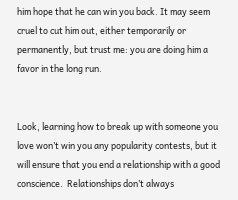him hope that he can win you back. It may seem cruel to cut him out, either temporarily or permanently, but trust me: you are doing him a favor in the long run.


Look, learning how to break up with someone you love won’t win you any popularity contests, but it will ensure that you end a relationship with a good conscience.  Relationships don’t always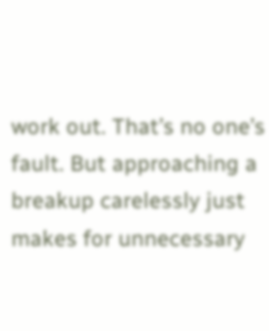work out. That’s no one’s fault. But approaching a breakup carelessly just makes for unnecessary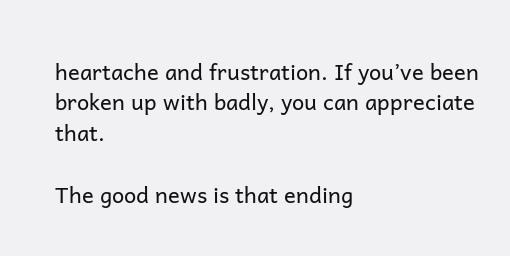heartache and frustration. If you’ve been broken up with badly, you can appreciate that.

The good news is that ending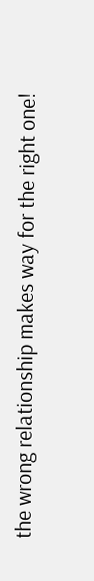the wrong relationship makes way for the right one!